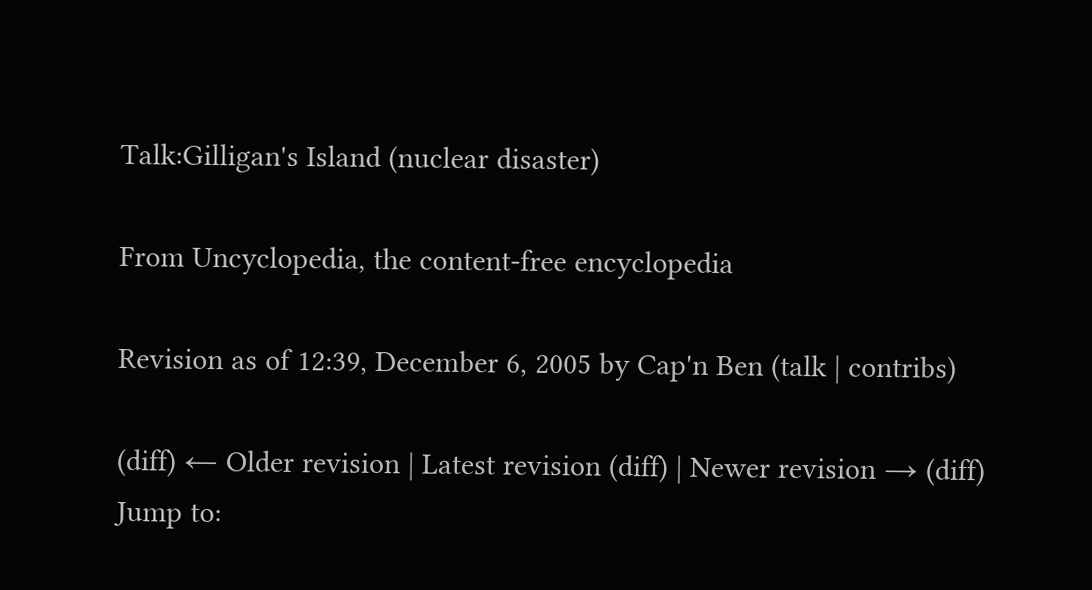Talk:Gilligan's Island (nuclear disaster)

From Uncyclopedia, the content-free encyclopedia

Revision as of 12:39, December 6, 2005 by Cap'n Ben (talk | contribs)

(diff) ← Older revision | Latest revision (diff) | Newer revision → (diff)
Jump to: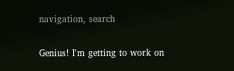navigation, search

Genius! I'm getting to work on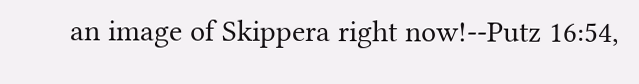an image of Skippera right now!--Putz 16:54,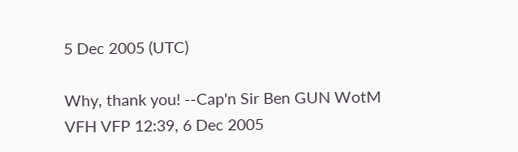5 Dec 2005 (UTC)

Why, thank you! --Cap'n Sir Ben GUN WotM VFH VFP 12:39, 6 Dec 2005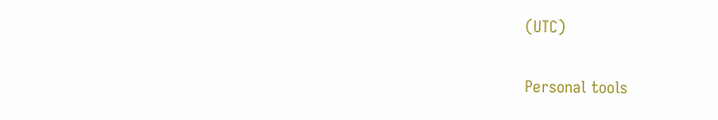(UTC)

Personal tools